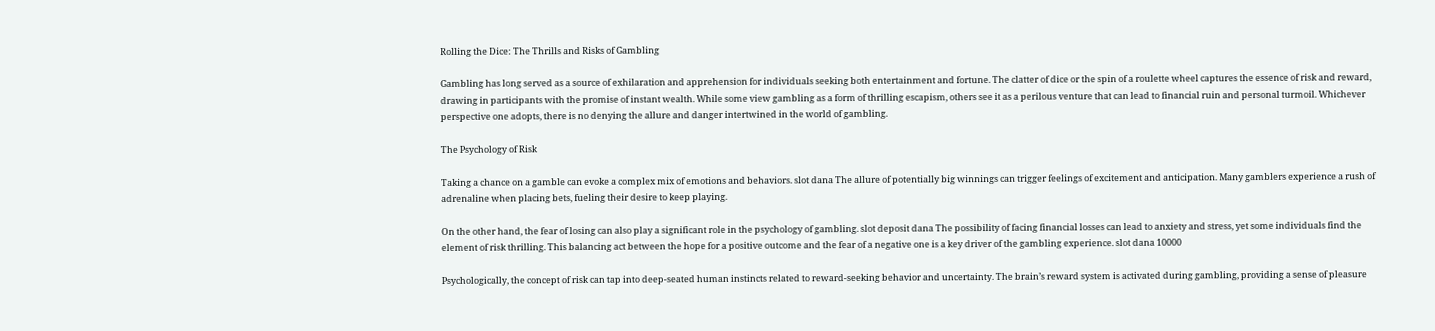Rolling the Dice: The Thrills and Risks of Gambling

Gambling has long served as a source of exhilaration and apprehension for individuals seeking both entertainment and fortune. The clatter of dice or the spin of a roulette wheel captures the essence of risk and reward, drawing in participants with the promise of instant wealth. While some view gambling as a form of thrilling escapism, others see it as a perilous venture that can lead to financial ruin and personal turmoil. Whichever perspective one adopts, there is no denying the allure and danger intertwined in the world of gambling.

The Psychology of Risk

Taking a chance on a gamble can evoke a complex mix of emotions and behaviors. slot dana The allure of potentially big winnings can trigger feelings of excitement and anticipation. Many gamblers experience a rush of adrenaline when placing bets, fueling their desire to keep playing.

On the other hand, the fear of losing can also play a significant role in the psychology of gambling. slot deposit dana The possibility of facing financial losses can lead to anxiety and stress, yet some individuals find the element of risk thrilling. This balancing act between the hope for a positive outcome and the fear of a negative one is a key driver of the gambling experience. slot dana 10000

Psychologically, the concept of risk can tap into deep-seated human instincts related to reward-seeking behavior and uncertainty. The brain’s reward system is activated during gambling, providing a sense of pleasure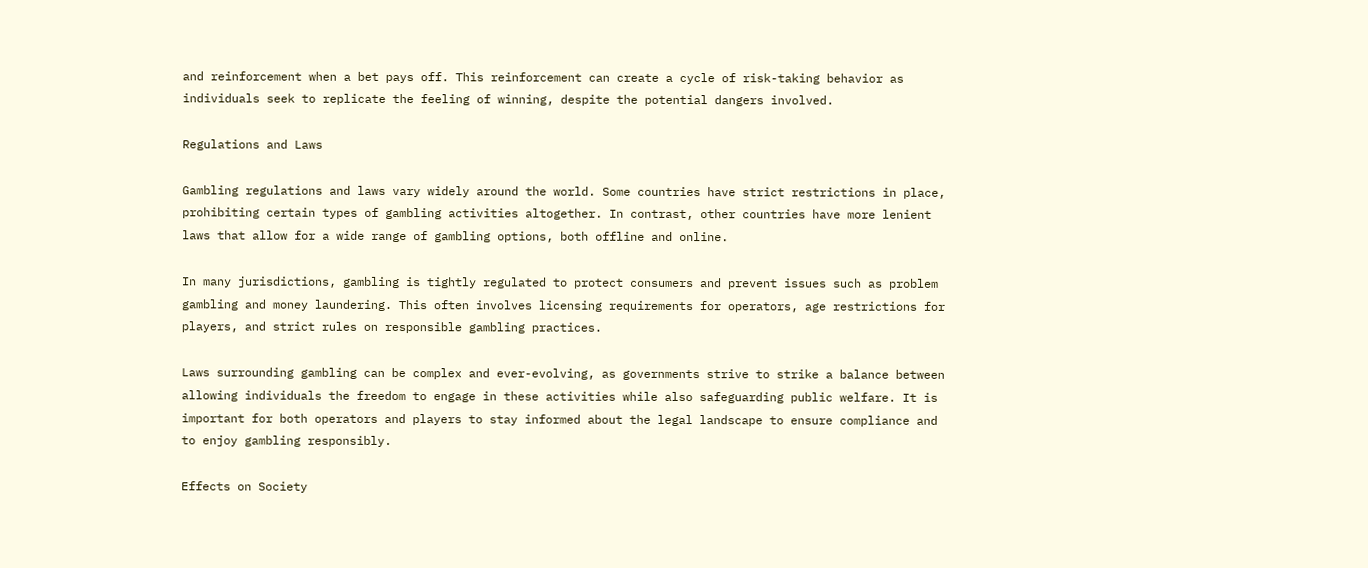and reinforcement when a bet pays off. This reinforcement can create a cycle of risk-taking behavior as individuals seek to replicate the feeling of winning, despite the potential dangers involved.

Regulations and Laws

Gambling regulations and laws vary widely around the world. Some countries have strict restrictions in place, prohibiting certain types of gambling activities altogether. In contrast, other countries have more lenient laws that allow for a wide range of gambling options, both offline and online.

In many jurisdictions, gambling is tightly regulated to protect consumers and prevent issues such as problem gambling and money laundering. This often involves licensing requirements for operators, age restrictions for players, and strict rules on responsible gambling practices.

Laws surrounding gambling can be complex and ever-evolving, as governments strive to strike a balance between allowing individuals the freedom to engage in these activities while also safeguarding public welfare. It is important for both operators and players to stay informed about the legal landscape to ensure compliance and to enjoy gambling responsibly.

Effects on Society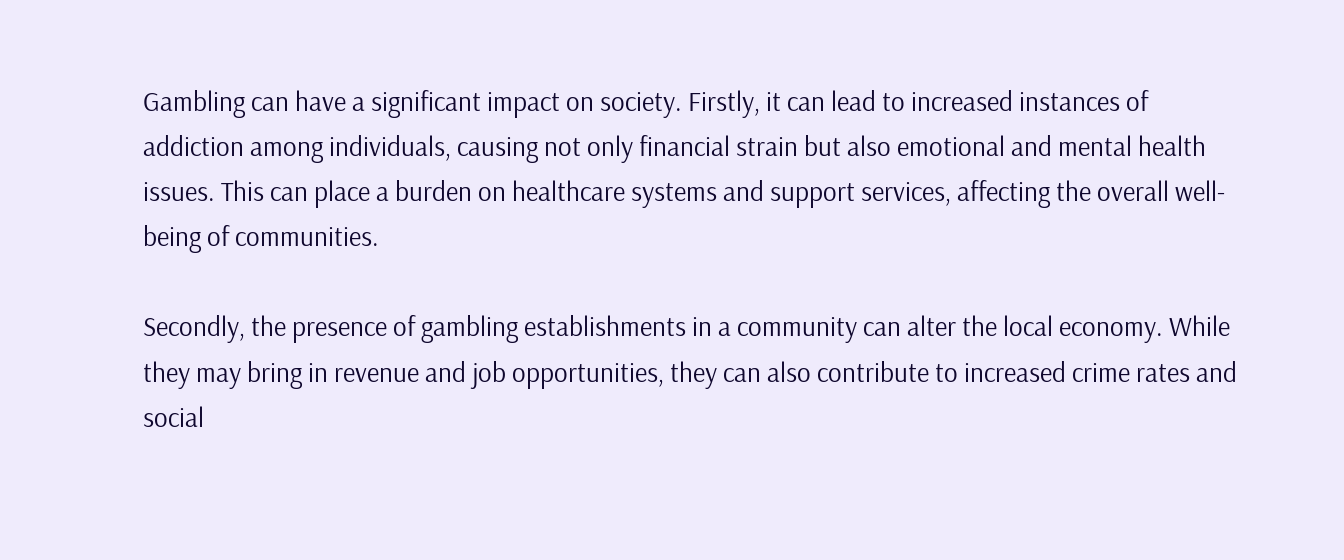Gambling can have a significant impact on society. Firstly, it can lead to increased instances of addiction among individuals, causing not only financial strain but also emotional and mental health issues. This can place a burden on healthcare systems and support services, affecting the overall well-being of communities.

Secondly, the presence of gambling establishments in a community can alter the local economy. While they may bring in revenue and job opportunities, they can also contribute to increased crime rates and social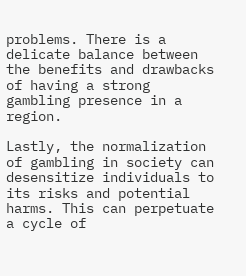problems. There is a delicate balance between the benefits and drawbacks of having a strong gambling presence in a region.

Lastly, the normalization of gambling in society can desensitize individuals to its risks and potential harms. This can perpetuate a cycle of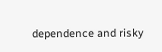dependence and risky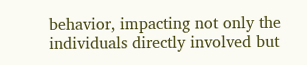behavior, impacting not only the individuals directly involved but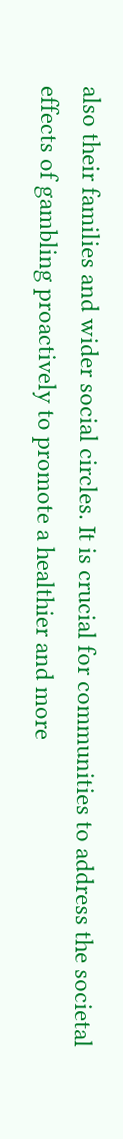also their families and wider social circles. It is crucial for communities to address the societal effects of gambling proactively to promote a healthier and more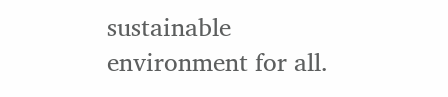sustainable environment for all.